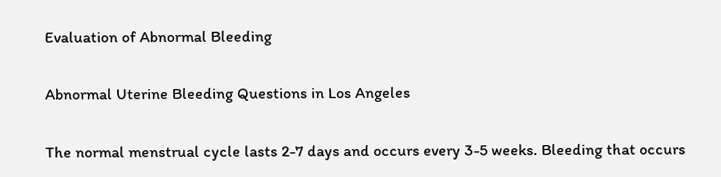Evaluation of Abnormal Bleeding

Abnormal Uterine Bleeding Questions in Los Angeles

The normal menstrual cycle lasts 2-7 days and occurs every 3-5 weeks. Bleeding that occurs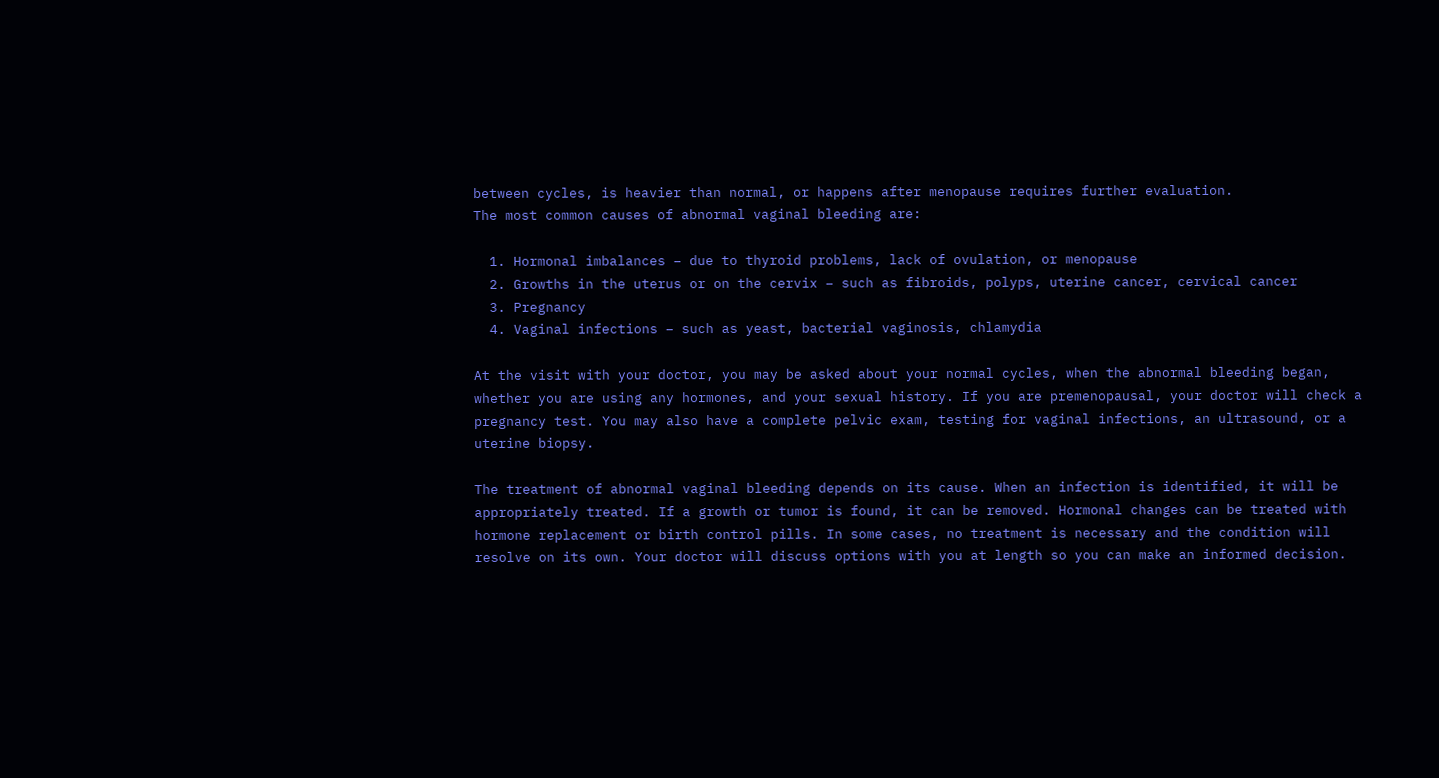between cycles, is heavier than normal, or happens after menopause requires further evaluation.
The most common causes of abnormal vaginal bleeding are:

  1. Hormonal imbalances – due to thyroid problems, lack of ovulation, or menopause
  2. Growths in the uterus or on the cervix – such as fibroids, polyps, uterine cancer, cervical cancer
  3. Pregnancy
  4. Vaginal infections – such as yeast, bacterial vaginosis, chlamydia

At the visit with your doctor, you may be asked about your normal cycles, when the abnormal bleeding began, whether you are using any hormones, and your sexual history. If you are premenopausal, your doctor will check a pregnancy test. You may also have a complete pelvic exam, testing for vaginal infections, an ultrasound, or a uterine biopsy.

The treatment of abnormal vaginal bleeding depends on its cause. When an infection is identified, it will be appropriately treated. If a growth or tumor is found, it can be removed. Hormonal changes can be treated with hormone replacement or birth control pills. In some cases, no treatment is necessary and the condition will resolve on its own. Your doctor will discuss options with you at length so you can make an informed decision.